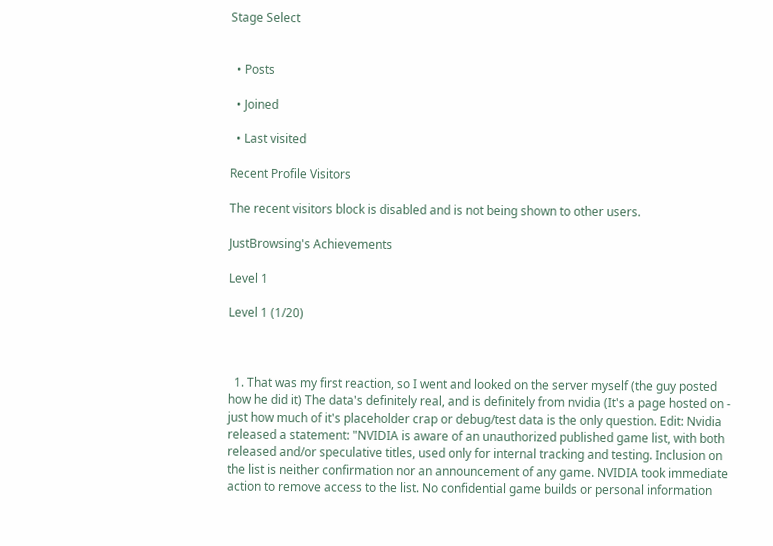Stage Select


  • Posts

  • Joined

  • Last visited

Recent Profile Visitors

The recent visitors block is disabled and is not being shown to other users.

JustBrowsing's Achievements

Level 1

Level 1 (1/20)



  1. That was my first reaction, so I went and looked on the server myself (the guy posted how he did it) The data's definitely real, and is definitely from nvidia (It's a page hosted on - just how much of it's placeholder crap or debug/test data is the only question. Edit: Nvidia released a statement: "NVIDIA is aware of an unauthorized published game list, with both released and/or speculative titles, used only for internal tracking and testing. Inclusion on the list is neither confirmation nor an announcement of any game. NVIDIA took immediate action to remove access to the list. No confidential game builds or personal information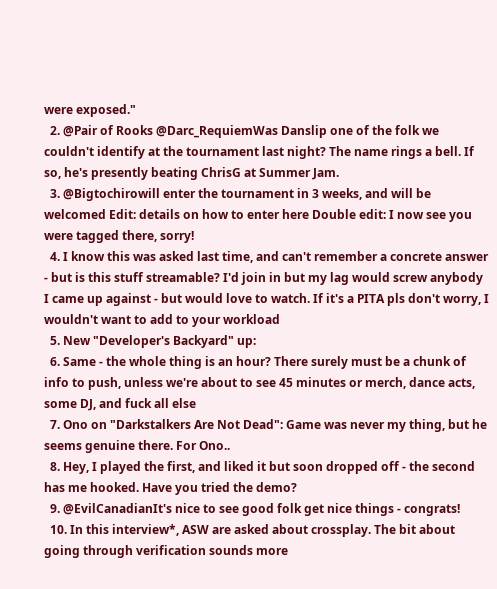were exposed."
  2. @Pair of Rooks @Darc_RequiemWas Danslip one of the folk we couldn't identify at the tournament last night? The name rings a bell. If so, he's presently beating ChrisG at Summer Jam.
  3. @Bigtochirowill enter the tournament in 3 weeks, and will be welcomed Edit: details on how to enter here Double edit: I now see you were tagged there, sorry!
  4. I know this was asked last time, and can't remember a concrete answer - but is this stuff streamable? I'd join in but my lag would screw anybody I came up against - but would love to watch. If it's a PITA pls don't worry, I wouldn't want to add to your workload
  5. New "Developer's Backyard" up:
  6. Same - the whole thing is an hour? There surely must be a chunk of info to push, unless we're about to see 45 minutes or merch, dance acts, some DJ, and fuck all else
  7. Ono on "Darkstalkers Are Not Dead": Game was never my thing, but he seems genuine there. For Ono..
  8. Hey, I played the first, and liked it but soon dropped off - the second has me hooked. Have you tried the demo?
  9. @EvilCanadianIt's nice to see good folk get nice things - congrats!
  10. In this interview*, ASW are asked about crossplay. The bit about going through verification sounds more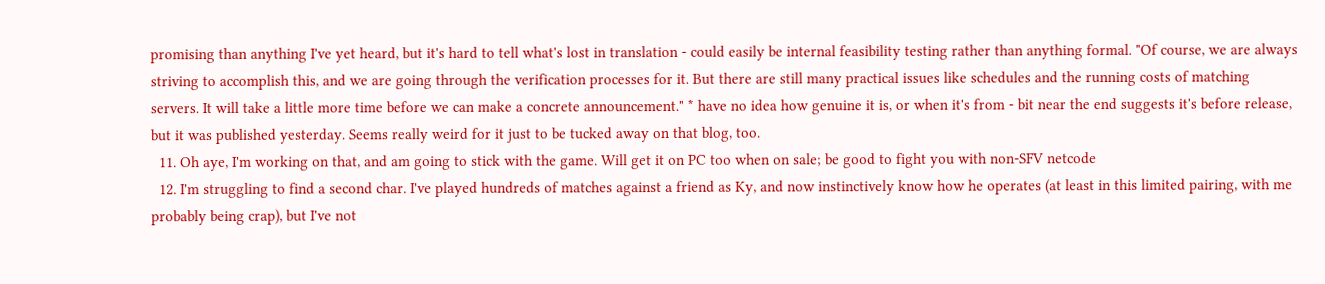promising than anything I've yet heard, but it's hard to tell what's lost in translation - could easily be internal feasibility testing rather than anything formal. "Of course, we are always striving to accomplish this, and we are going through the verification processes for it. But there are still many practical issues like schedules and the running costs of matching servers. It will take a little more time before we can make a concrete announcement." * have no idea how genuine it is, or when it's from - bit near the end suggests it's before release, but it was published yesterday. Seems really weird for it just to be tucked away on that blog, too.
  11. Oh aye, I'm working on that, and am going to stick with the game. Will get it on PC too when on sale; be good to fight you with non-SFV netcode
  12. I'm struggling to find a second char. I've played hundreds of matches against a friend as Ky, and now instinctively know how he operates (at least in this limited pairing, with me probably being crap), but I've not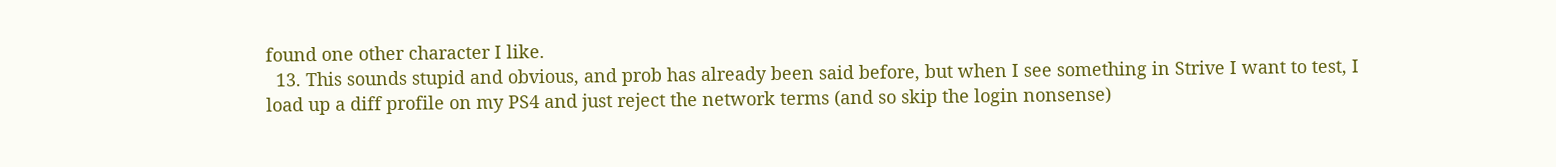found one other character I like.
  13. This sounds stupid and obvious, and prob has already been said before, but when I see something in Strive I want to test, I load up a diff profile on my PS4 and just reject the network terms (and so skip the login nonsense)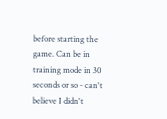before starting the game. Can be in training mode in 30 seconds or so - can't believe I didn't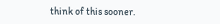think of this sooner.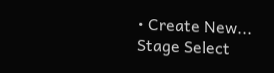• Create New...
Stage Select